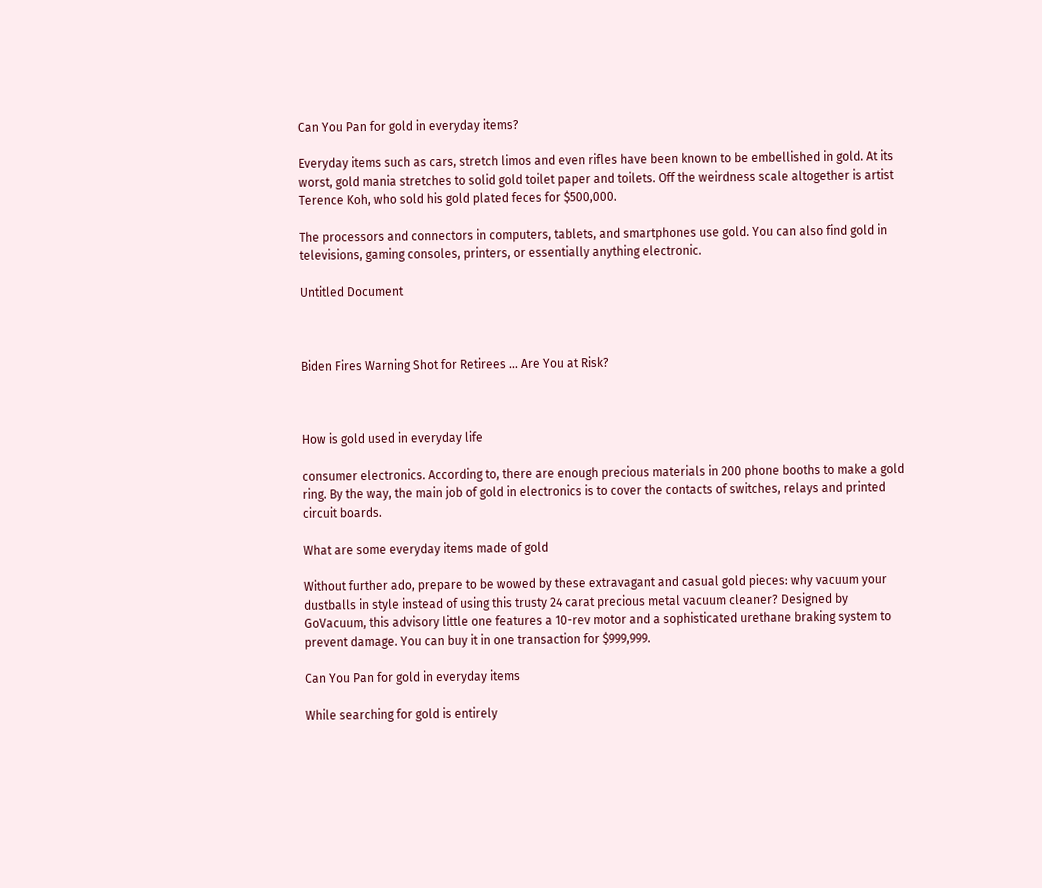Can You Pan for gold in everyday items?

Everyday items such as cars, stretch limos and even rifles have been known to be embellished in gold. At its worst, gold mania stretches to solid gold toilet paper and toilets. Off the weirdness scale altogether is artist Terence Koh, who sold his gold plated feces for $500,000.

The processors and connectors in computers, tablets, and smartphones use gold. You can also find gold in televisions, gaming consoles, printers, or essentially anything electronic.

Untitled Document



Biden Fires Warning Shot for Retirees ... Are You at Risk?



How is gold used in everyday life

consumer electronics. According to, there are enough precious materials in 200 phone booths to make a gold ring. By the way, the main job of gold in electronics is to cover the contacts of switches, relays and printed circuit boards.

What are some everyday items made of gold

Without further ado, prepare to be wowed by these extravagant and casual gold pieces: why vacuum your dustballs in style instead of using this trusty 24 carat precious metal vacuum cleaner? Designed by GoVacuum, this advisory little one features a 10-rev motor and a sophisticated urethane braking system to prevent damage. You can buy it in one transaction for $999,999.

Can You Pan for gold in everyday items

While searching for gold is entirely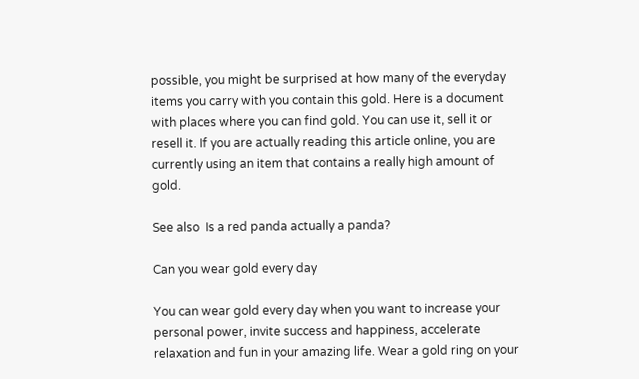possible, you might be surprised at how many of the everyday items you carry with you contain this gold. Here is a document with places where you can find gold. You can use it, sell it or resell it. If you are actually reading this article online, you are currently using an item that contains a really high amount of gold.

See also  Is a red panda actually a panda?

Can you wear gold every day

You can wear gold every day when you want to increase your personal power, invite success and happiness, accelerate relaxation and fun in your amazing life. Wear a gold ring on your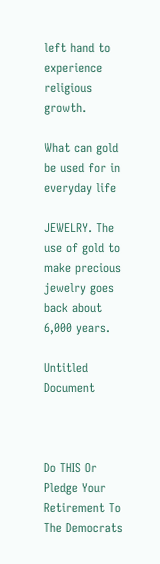left hand to experience religious growth.

What can gold be used for in everyday life

JEWELRY. The use of gold to make precious jewelry goes back about 6,000 years.

Untitled Document



Do THIS Or Pledge Your Retirement To The Democrats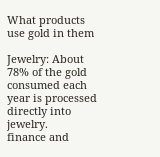What products use gold in them

Jewelry: About 78% of the gold consumed each year is processed directly into jewelry.
finance and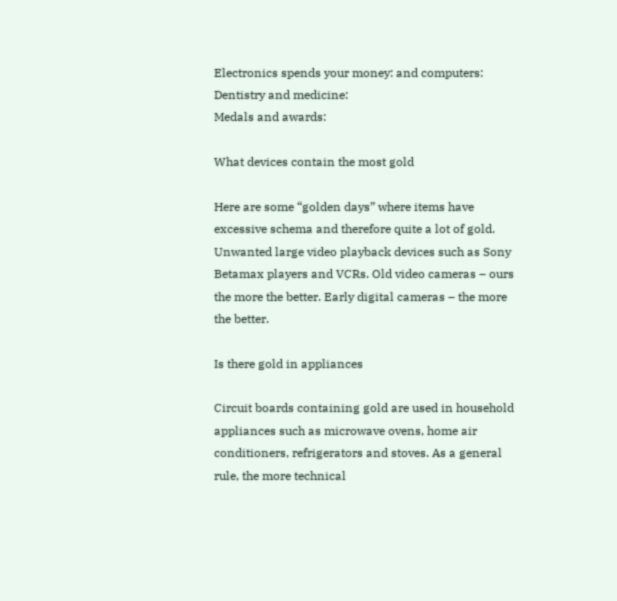Electronics spends your money: and computers:
Dentistry and medicine:
Medals and awards:

What devices contain the most gold

Here are some “golden days” where items have excessive schema and therefore quite a lot of gold. Unwanted large video playback devices such as Sony Betamax players and VCRs. Old video cameras – ours the more the better. Early digital cameras – the more the better.

Is there gold in appliances

Circuit boards containing gold are used in household appliances such as microwave ovens, home air conditioners, refrigerators and stoves. As a general rule, the more technical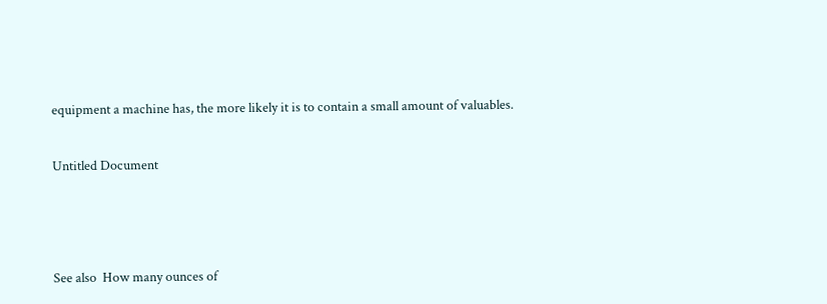equipment a machine has, the more likely it is to contain a small amount of valuables.

Untitled Document



See also  How many ounces of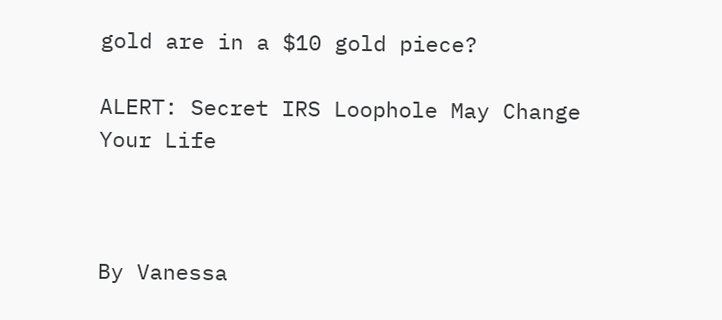gold are in a $10 gold piece?

ALERT: Secret IRS Loophole May Change Your Life



By Vanessa